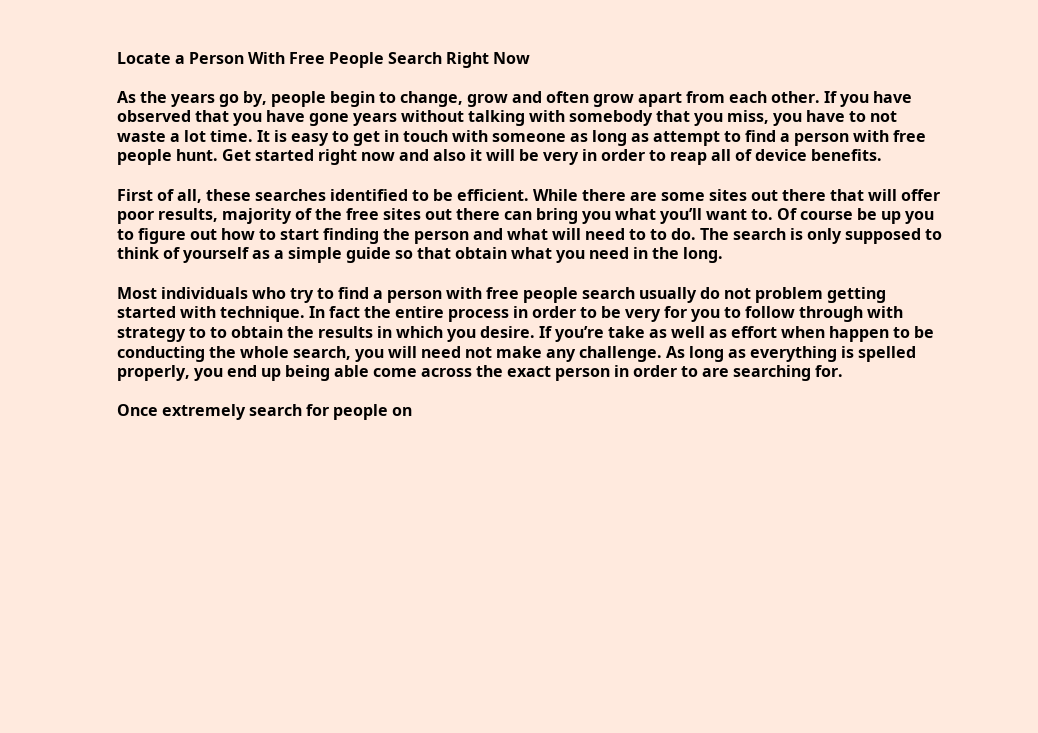Locate a Person With Free People Search Right Now

As the years go by, people begin to change, grow and often grow apart from each other. If you have observed that you have gone years without talking with somebody that you miss, you have to not waste a lot time. It is easy to get in touch with someone as long as attempt to find a person with free people hunt. Get started right now and also it will be very in order to reap all of device benefits.

First of all, these searches identified to be efficient. While there are some sites out there that will offer poor results, majority of the free sites out there can bring you what you’ll want to. Of course be up you to figure out how to start finding the person and what will need to to do. The search is only supposed to think of yourself as a simple guide so that obtain what you need in the long.

Most individuals who try to find a person with free people search usually do not problem getting started with technique. In fact the entire process in order to be very for you to follow through with strategy to to obtain the results in which you desire. If you’re take as well as effort when happen to be conducting the whole search, you will need not make any challenge. As long as everything is spelled properly, you end up being able come across the exact person in order to are searching for.

Once extremely search for people on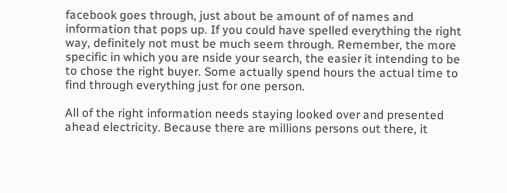facebook goes through, just about be amount of of names and information that pops up. If you could have spelled everything the right way, definitely not must be much seem through. Remember, the more specific in which you are nside your search, the easier it intending to be to chose the right buyer. Some actually spend hours the actual time to find through everything just for one person.

All of the right information needs staying looked over and presented ahead electricity. Because there are millions persons out there, it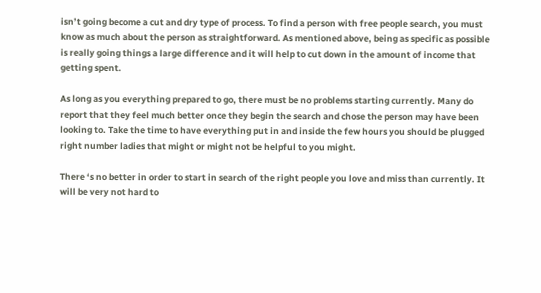isn’t going become a cut and dry type of process. To find a person with free people search, you must know as much about the person as straightforward. As mentioned above, being as specific as possible is really going things a large difference and it will help to cut down in the amount of income that getting spent.

As long as you everything prepared to go, there must be no problems starting currently. Many do report that they feel much better once they begin the search and chose the person may have been looking to. Take the time to have everything put in and inside the few hours you should be plugged right number ladies that might or might not be helpful to you might.

There ‘s no better in order to start in search of the right people you love and miss than currently. It will be very not hard to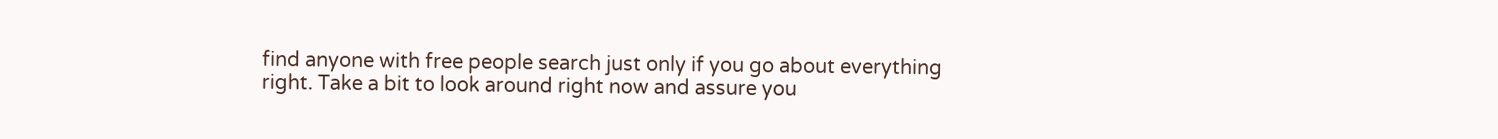find anyone with free people search just only if you go about everything right. Take a bit to look around right now and assure you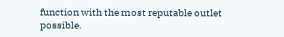function with the most reputable outlet possible.